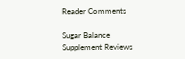Reader Comments

Sugar Balance Supplement Reviews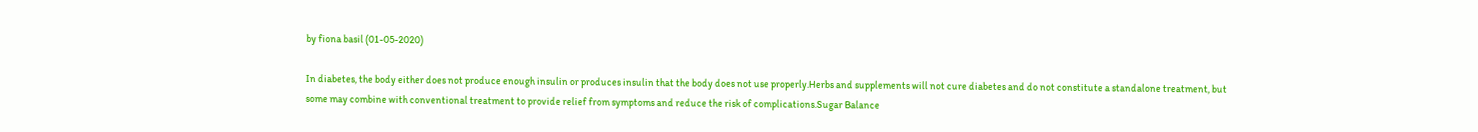by fiona basil (01-05-2020)

In diabetes, the body either does not produce enough insulin or produces insulin that the body does not use properly.Herbs and supplements will not cure diabetes and do not constitute a standalone treatment, but some may combine with conventional treatment to provide relief from symptoms and reduce the risk of complications.Sugar Balance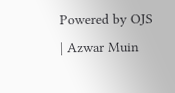Powered by OJS | Azwar Muin